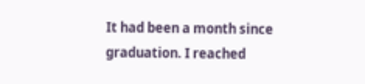It had been a month since graduation. I reached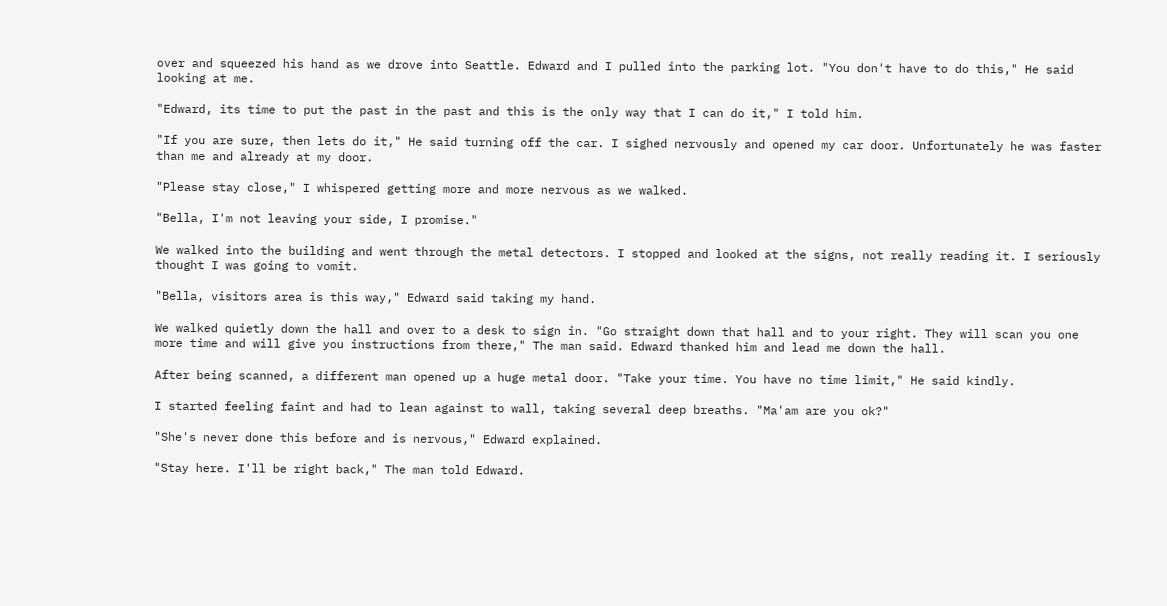over and squeezed his hand as we drove into Seattle. Edward and I pulled into the parking lot. "You don't have to do this," He said looking at me.

"Edward, its time to put the past in the past and this is the only way that I can do it," I told him.

"If you are sure, then lets do it," He said turning off the car. I sighed nervously and opened my car door. Unfortunately he was faster than me and already at my door.

"Please stay close," I whispered getting more and more nervous as we walked.

"Bella, I'm not leaving your side, I promise."

We walked into the building and went through the metal detectors. I stopped and looked at the signs, not really reading it. I seriously thought I was going to vomit.

"Bella, visitors area is this way," Edward said taking my hand.

We walked quietly down the hall and over to a desk to sign in. "Go straight down that hall and to your right. They will scan you one more time and will give you instructions from there," The man said. Edward thanked him and lead me down the hall.

After being scanned, a different man opened up a huge metal door. "Take your time. You have no time limit," He said kindly.

I started feeling faint and had to lean against to wall, taking several deep breaths. "Ma'am are you ok?"

"She's never done this before and is nervous," Edward explained.

"Stay here. I'll be right back," The man told Edward.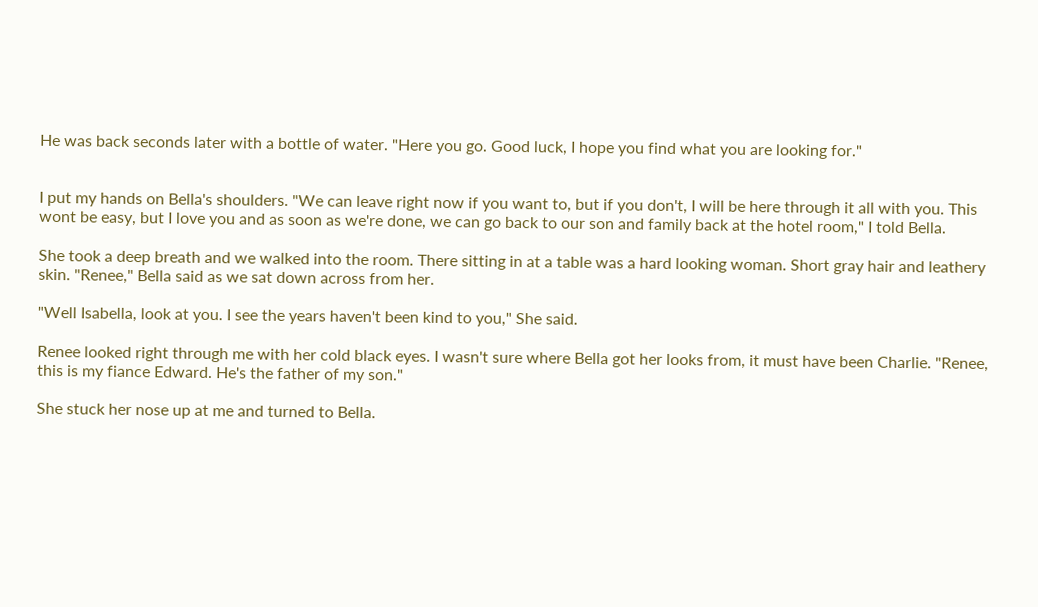He was back seconds later with a bottle of water. "Here you go. Good luck, I hope you find what you are looking for."


I put my hands on Bella's shoulders. "We can leave right now if you want to, but if you don't, I will be here through it all with you. This wont be easy, but I love you and as soon as we're done, we can go back to our son and family back at the hotel room," I told Bella.

She took a deep breath and we walked into the room. There sitting in at a table was a hard looking woman. Short gray hair and leathery skin. "Renee," Bella said as we sat down across from her.

"Well Isabella, look at you. I see the years haven't been kind to you," She said.

Renee looked right through me with her cold black eyes. I wasn't sure where Bella got her looks from, it must have been Charlie. "Renee, this is my fiance Edward. He's the father of my son."

She stuck her nose up at me and turned to Bella.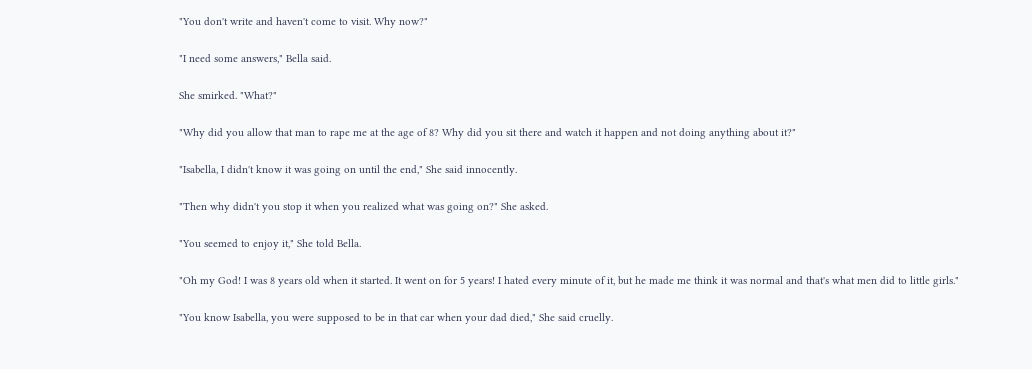"You don't write and haven't come to visit. Why now?"

"I need some answers," Bella said.

She smirked. "What?"

"Why did you allow that man to rape me at the age of 8? Why did you sit there and watch it happen and not doing anything about it?"

"Isabella, I didn't know it was going on until the end," She said innocently.

"Then why didn't you stop it when you realized what was going on?" She asked.

"You seemed to enjoy it," She told Bella.

"Oh my God! I was 8 years old when it started. It went on for 5 years! I hated every minute of it, but he made me think it was normal and that's what men did to little girls."

"You know Isabella, you were supposed to be in that car when your dad died," She said cruelly.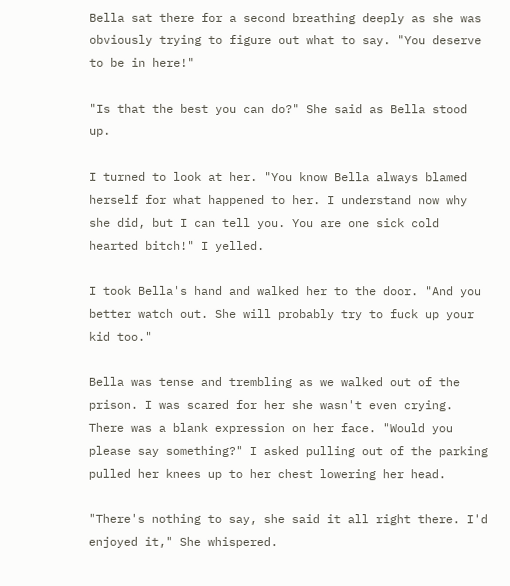Bella sat there for a second breathing deeply as she was obviously trying to figure out what to say. "You deserve to be in here!"

"Is that the best you can do?" She said as Bella stood up.

I turned to look at her. "You know Bella always blamed herself for what happened to her. I understand now why she did, but I can tell you. You are one sick cold hearted bitch!" I yelled.

I took Bella's hand and walked her to the door. "And you better watch out. She will probably try to fuck up your kid too."

Bella was tense and trembling as we walked out of the prison. I was scared for her she wasn't even crying. There was a blank expression on her face. "Would you please say something?" I asked pulling out of the parking pulled her knees up to her chest lowering her head.

"There's nothing to say, she said it all right there. I'd enjoyed it," She whispered.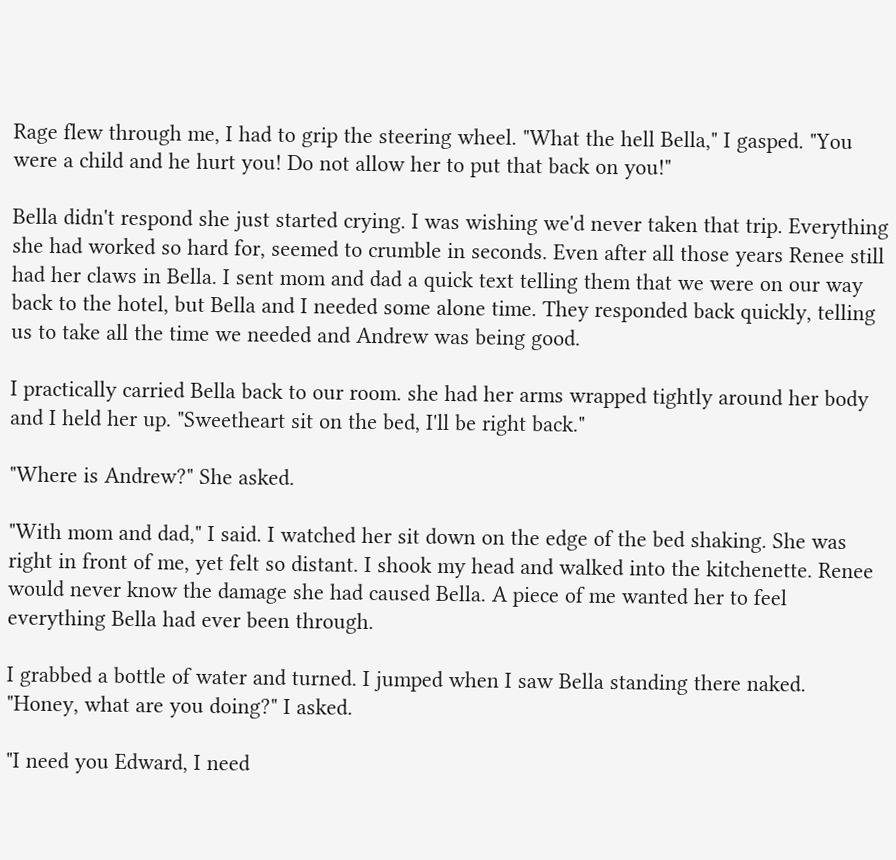Rage flew through me, I had to grip the steering wheel. "What the hell Bella," I gasped. "You were a child and he hurt you! Do not allow her to put that back on you!"

Bella didn't respond she just started crying. I was wishing we'd never taken that trip. Everything she had worked so hard for, seemed to crumble in seconds. Even after all those years Renee still had her claws in Bella. I sent mom and dad a quick text telling them that we were on our way back to the hotel, but Bella and I needed some alone time. They responded back quickly, telling us to take all the time we needed and Andrew was being good.

I practically carried Bella back to our room. she had her arms wrapped tightly around her body and I held her up. "Sweetheart sit on the bed, I'll be right back."

"Where is Andrew?" She asked.

"With mom and dad," I said. I watched her sit down on the edge of the bed shaking. She was right in front of me, yet felt so distant. I shook my head and walked into the kitchenette. Renee would never know the damage she had caused Bella. A piece of me wanted her to feel everything Bella had ever been through.

I grabbed a bottle of water and turned. I jumped when I saw Bella standing there naked. "Honey, what are you doing?" I asked.

"I need you Edward, I need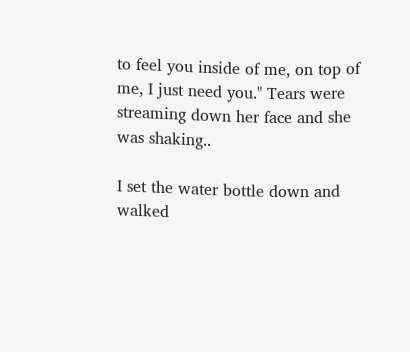to feel you inside of me, on top of me, I just need you." Tears were streaming down her face and she was shaking..

I set the water bottle down and walked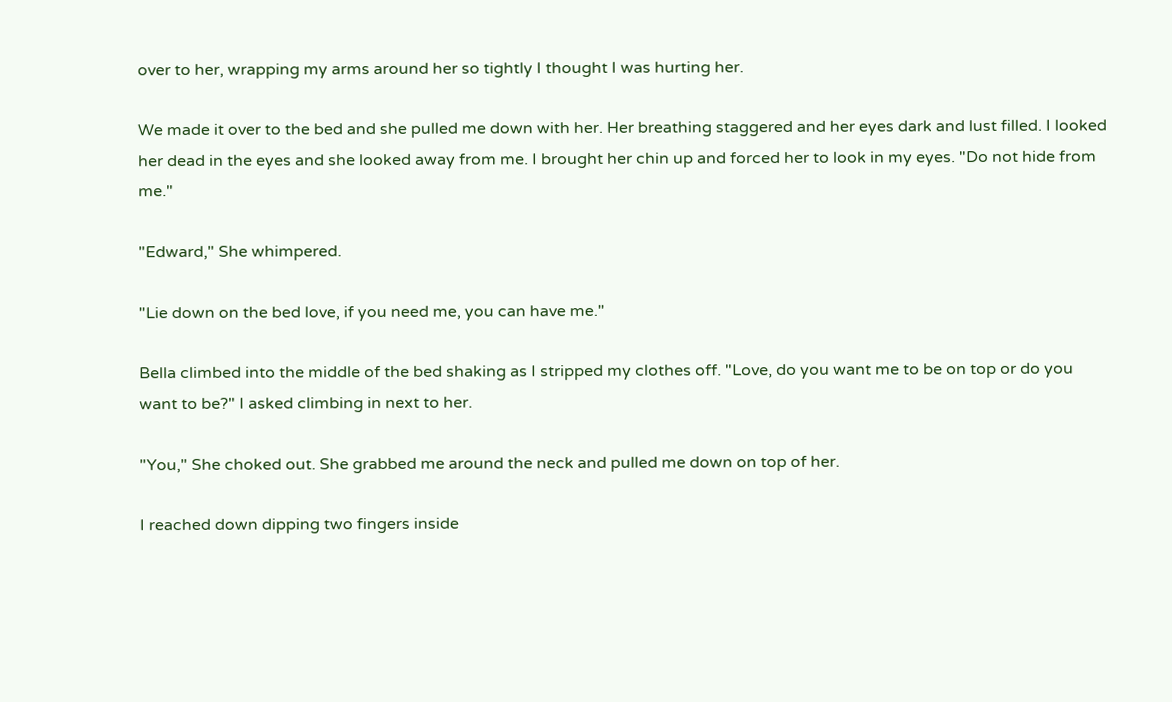over to her, wrapping my arms around her so tightly I thought I was hurting her.

We made it over to the bed and she pulled me down with her. Her breathing staggered and her eyes dark and lust filled. I looked her dead in the eyes and she looked away from me. I brought her chin up and forced her to look in my eyes. "Do not hide from me."

"Edward," She whimpered.

"Lie down on the bed love, if you need me, you can have me."

Bella climbed into the middle of the bed shaking as I stripped my clothes off. "Love, do you want me to be on top or do you want to be?" I asked climbing in next to her.

"You," She choked out. She grabbed me around the neck and pulled me down on top of her.

I reached down dipping two fingers inside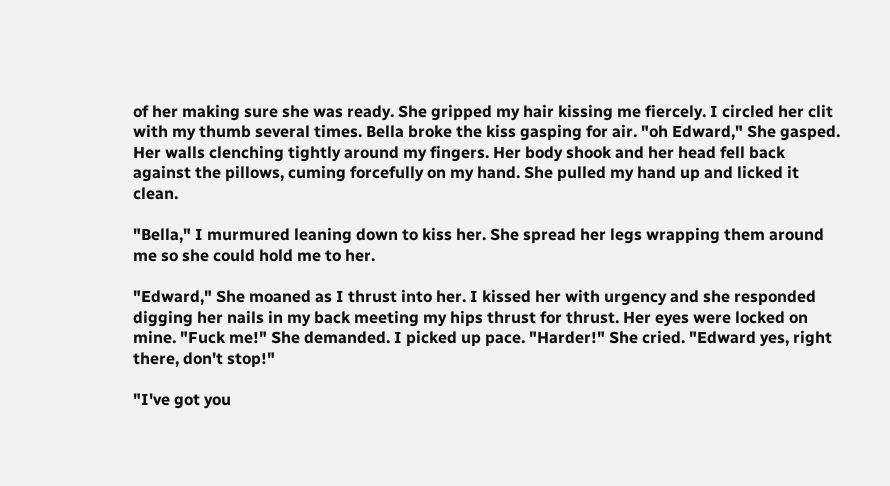of her making sure she was ready. She gripped my hair kissing me fiercely. I circled her clit with my thumb several times. Bella broke the kiss gasping for air. "oh Edward," She gasped. Her walls clenching tightly around my fingers. Her body shook and her head fell back against the pillows, cuming forcefully on my hand. She pulled my hand up and licked it clean.

"Bella," I murmured leaning down to kiss her. She spread her legs wrapping them around me so she could hold me to her.

"Edward," She moaned as I thrust into her. I kissed her with urgency and she responded digging her nails in my back meeting my hips thrust for thrust. Her eyes were locked on mine. "Fuck me!" She demanded. I picked up pace. "Harder!" She cried. "Edward yes, right there, don't stop!"

"I've got you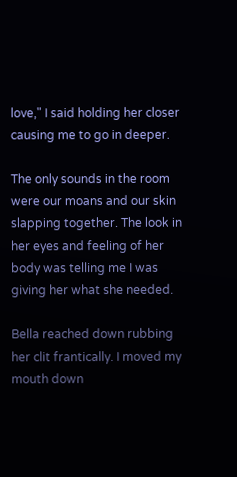love," I said holding her closer causing me to go in deeper.

The only sounds in the room were our moans and our skin slapping together. The look in her eyes and feeling of her body was telling me I was giving her what she needed.

Bella reached down rubbing her clit frantically. I moved my mouth down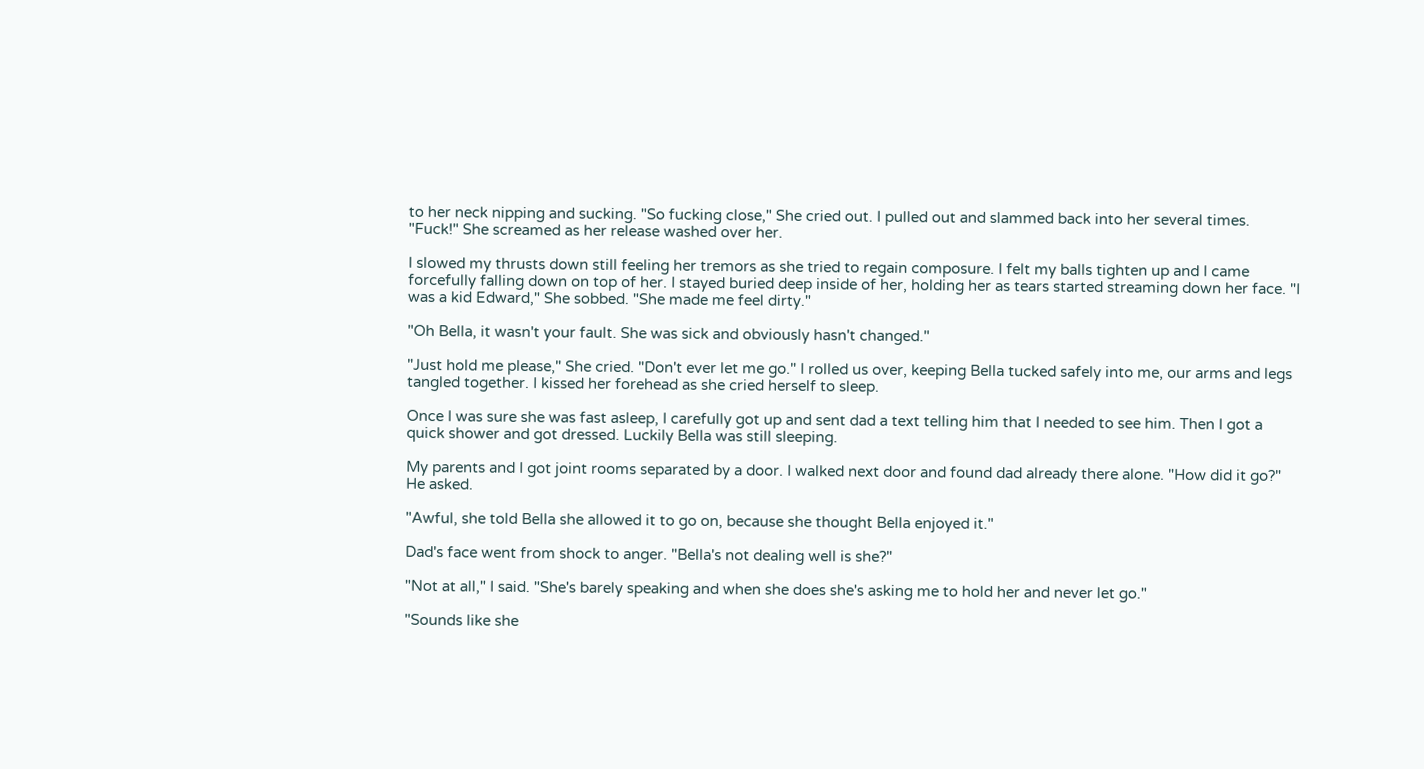to her neck nipping and sucking. "So fucking close," She cried out. I pulled out and slammed back into her several times. "Fuck!" She screamed as her release washed over her.

I slowed my thrusts down still feeling her tremors as she tried to regain composure. I felt my balls tighten up and I came forcefully falling down on top of her. I stayed buried deep inside of her, holding her as tears started streaming down her face. "I was a kid Edward," She sobbed. "She made me feel dirty."

"Oh Bella, it wasn't your fault. She was sick and obviously hasn't changed."

"Just hold me please," She cried. "Don't ever let me go." I rolled us over, keeping Bella tucked safely into me, our arms and legs tangled together. I kissed her forehead as she cried herself to sleep.

Once I was sure she was fast asleep, I carefully got up and sent dad a text telling him that I needed to see him. Then I got a quick shower and got dressed. Luckily Bella was still sleeping.

My parents and I got joint rooms separated by a door. I walked next door and found dad already there alone. "How did it go?" He asked.

"Awful, she told Bella she allowed it to go on, because she thought Bella enjoyed it."

Dad's face went from shock to anger. "Bella's not dealing well is she?"

"Not at all," I said. "She's barely speaking and when she does she's asking me to hold her and never let go."

"Sounds like she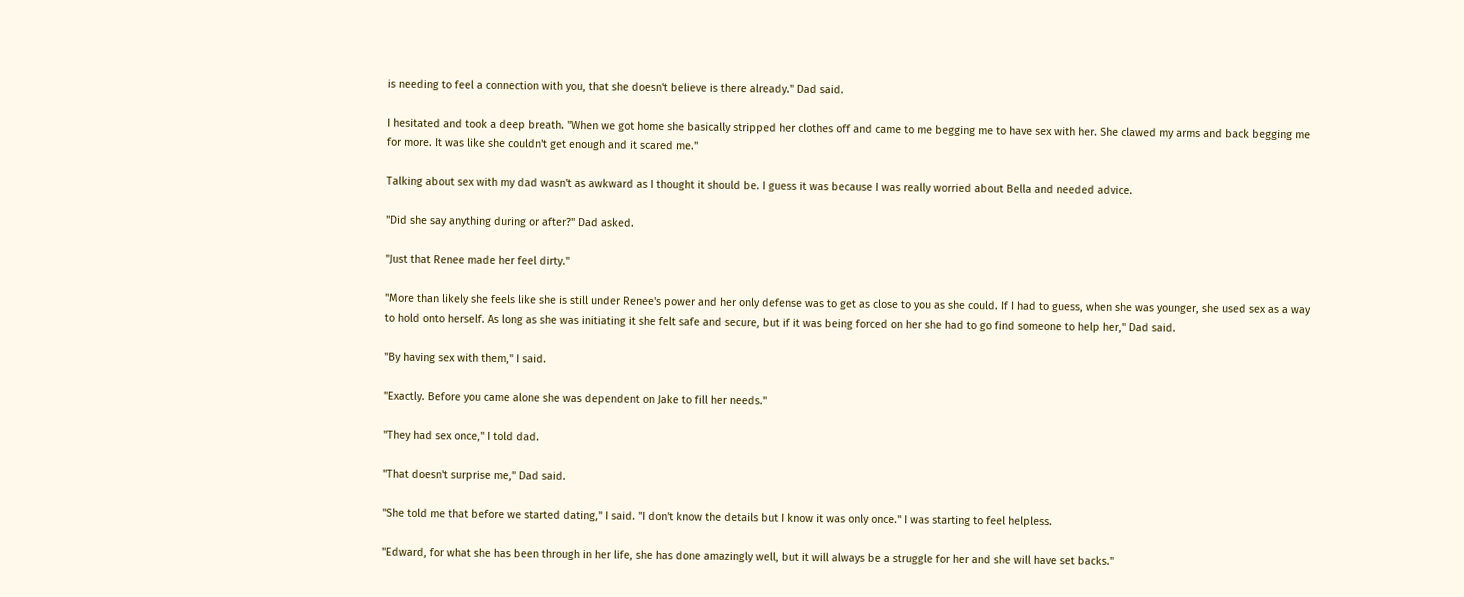is needing to feel a connection with you, that she doesn't believe is there already." Dad said.

I hesitated and took a deep breath. "When we got home she basically stripped her clothes off and came to me begging me to have sex with her. She clawed my arms and back begging me for more. It was like she couldn't get enough and it scared me."

Talking about sex with my dad wasn't as awkward as I thought it should be. I guess it was because I was really worried about Bella and needed advice.

"Did she say anything during or after?" Dad asked.

"Just that Renee made her feel dirty."

"More than likely she feels like she is still under Renee's power and her only defense was to get as close to you as she could. If I had to guess, when she was younger, she used sex as a way to hold onto herself. As long as she was initiating it she felt safe and secure, but if it was being forced on her she had to go find someone to help her," Dad said.

"By having sex with them," I said.

"Exactly. Before you came alone she was dependent on Jake to fill her needs."

"They had sex once," I told dad.

"That doesn't surprise me," Dad said.

"She told me that before we started dating," I said. "I don't know the details but I know it was only once." I was starting to feel helpless.

"Edward, for what she has been through in her life, she has done amazingly well, but it will always be a struggle for her and she will have set backs."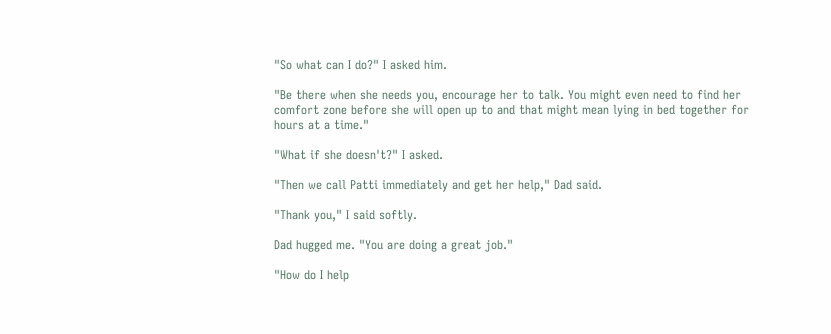"So what can I do?" I asked him.

"Be there when she needs you, encourage her to talk. You might even need to find her comfort zone before she will open up to and that might mean lying in bed together for hours at a time."

"What if she doesn't?" I asked.

"Then we call Patti immediately and get her help," Dad said.

"Thank you," I said softly.

Dad hugged me. "You are doing a great job."

"How do I help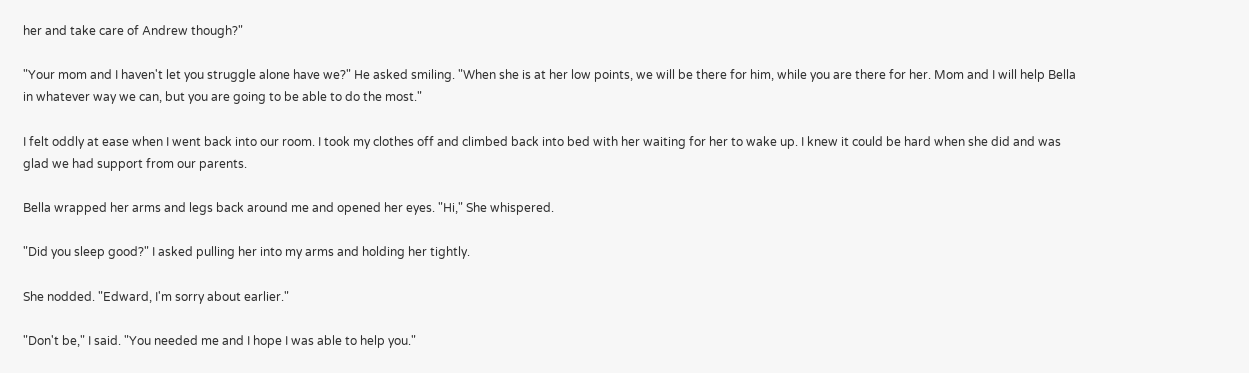her and take care of Andrew though?"

"Your mom and I haven't let you struggle alone have we?" He asked smiling. "When she is at her low points, we will be there for him, while you are there for her. Mom and I will help Bella in whatever way we can, but you are going to be able to do the most."

I felt oddly at ease when I went back into our room. I took my clothes off and climbed back into bed with her waiting for her to wake up. I knew it could be hard when she did and was glad we had support from our parents.

Bella wrapped her arms and legs back around me and opened her eyes. "Hi," She whispered.

"Did you sleep good?" I asked pulling her into my arms and holding her tightly.

She nodded. "Edward, I'm sorry about earlier."

"Don't be," I said. "You needed me and I hope I was able to help you."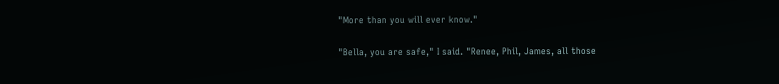"More than you will ever know."

"Bella, you are safe," I said. "Renee, Phil, James, all those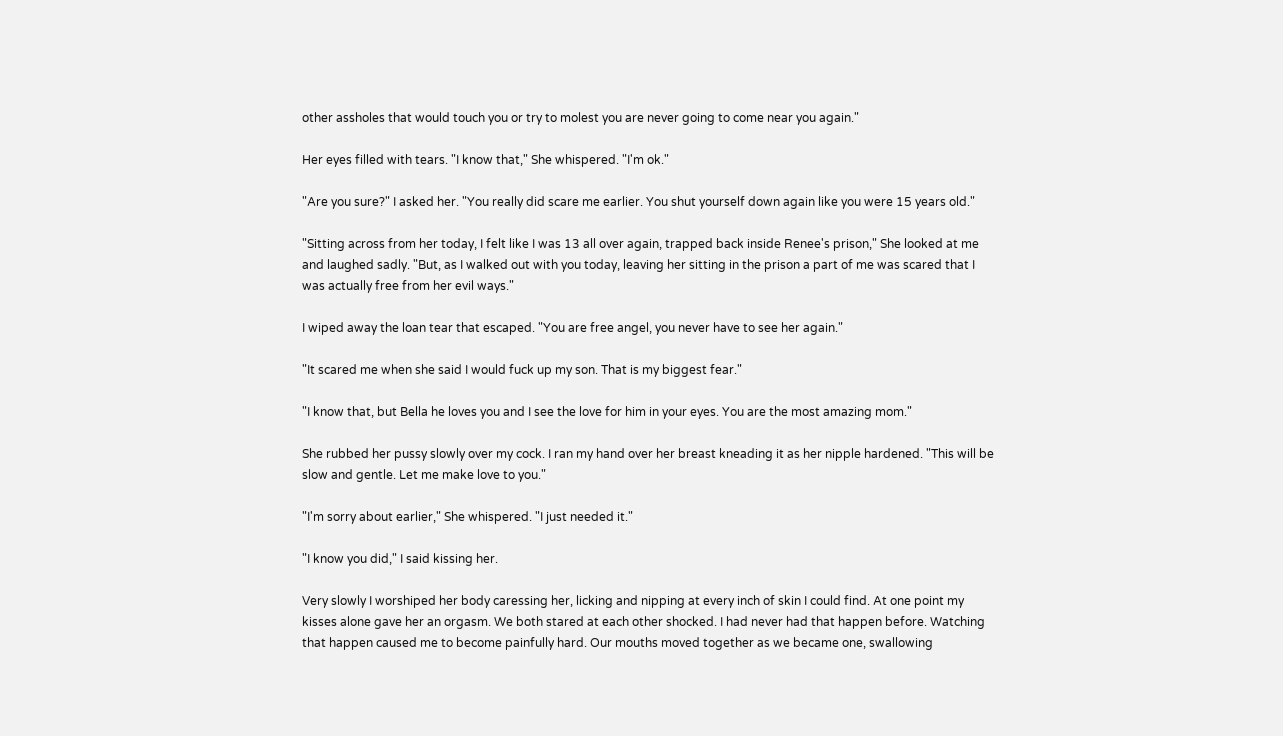other assholes that would touch you or try to molest you are never going to come near you again."

Her eyes filled with tears. "I know that," She whispered. "I'm ok."

"Are you sure?" I asked her. "You really did scare me earlier. You shut yourself down again like you were 15 years old."

"Sitting across from her today, I felt like I was 13 all over again, trapped back inside Renee's prison," She looked at me and laughed sadly. "But, as I walked out with you today, leaving her sitting in the prison a part of me was scared that I was actually free from her evil ways."

I wiped away the loan tear that escaped. "You are free angel, you never have to see her again."

"It scared me when she said I would fuck up my son. That is my biggest fear."

"I know that, but Bella he loves you and I see the love for him in your eyes. You are the most amazing mom."

She rubbed her pussy slowly over my cock. I ran my hand over her breast kneading it as her nipple hardened. "This will be slow and gentle. Let me make love to you."

"I'm sorry about earlier," She whispered. "I just needed it."

"I know you did," I said kissing her.

Very slowly I worshiped her body caressing her, licking and nipping at every inch of skin I could find. At one point my kisses alone gave her an orgasm. We both stared at each other shocked. I had never had that happen before. Watching that happen caused me to become painfully hard. Our mouths moved together as we became one, swallowing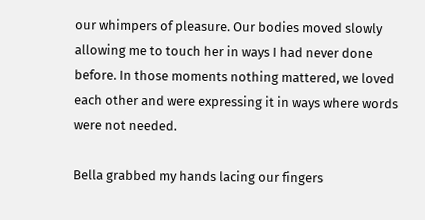our whimpers of pleasure. Our bodies moved slowly allowing me to touch her in ways I had never done before. In those moments nothing mattered, we loved each other and were expressing it in ways where words were not needed.

Bella grabbed my hands lacing our fingers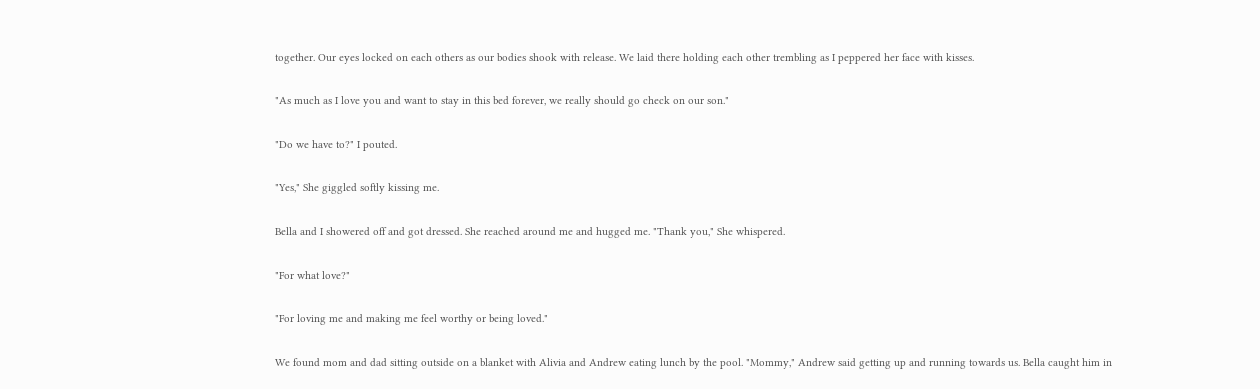together. Our eyes locked on each others as our bodies shook with release. We laid there holding each other trembling as I peppered her face with kisses.

"As much as I love you and want to stay in this bed forever, we really should go check on our son."

"Do we have to?" I pouted.

"Yes," She giggled softly kissing me.

Bella and I showered off and got dressed. She reached around me and hugged me. "Thank you," She whispered.

"For what love?"

"For loving me and making me feel worthy or being loved."

We found mom and dad sitting outside on a blanket with Alivia and Andrew eating lunch by the pool. "Mommy," Andrew said getting up and running towards us. Bella caught him in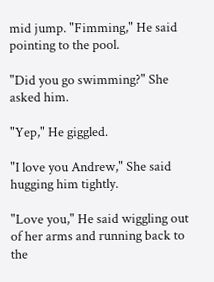mid jump. "Fimming," He said pointing to the pool.

"Did you go swimming?" She asked him.

"Yep," He giggled.

"I love you Andrew," She said hugging him tightly.

"Love you," He said wiggling out of her arms and running back to the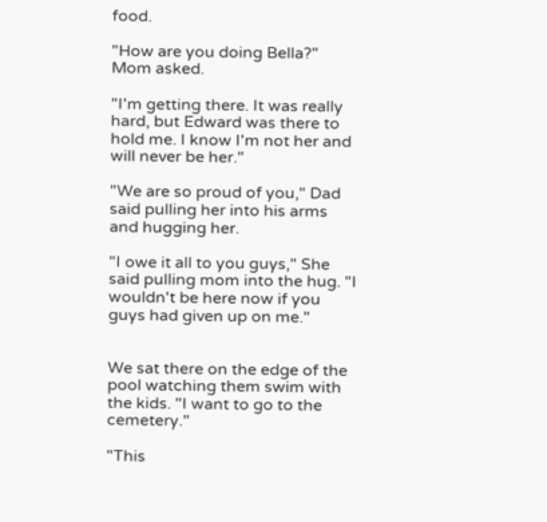food.

"How are you doing Bella?" Mom asked.

"I'm getting there. It was really hard, but Edward was there to hold me. I know I'm not her and will never be her."

"We are so proud of you," Dad said pulling her into his arms and hugging her.

"I owe it all to you guys," She said pulling mom into the hug. "I wouldn't be here now if you guys had given up on me."


We sat there on the edge of the pool watching them swim with the kids. "I want to go to the cemetery."

"This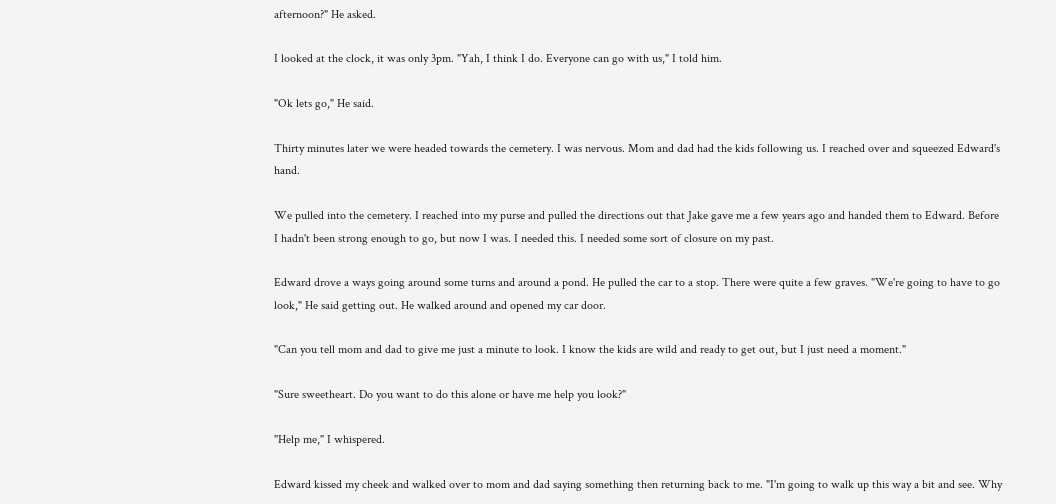afternoon?" He asked.

I looked at the clock, it was only 3pm. "Yah, I think I do. Everyone can go with us," I told him.

"Ok lets go," He said.

Thirty minutes later we were headed towards the cemetery. I was nervous. Mom and dad had the kids following us. I reached over and squeezed Edward's hand.

We pulled into the cemetery. I reached into my purse and pulled the directions out that Jake gave me a few years ago and handed them to Edward. Before I hadn't been strong enough to go, but now I was. I needed this. I needed some sort of closure on my past.

Edward drove a ways going around some turns and around a pond. He pulled the car to a stop. There were quite a few graves. "We're going to have to go look," He said getting out. He walked around and opened my car door.

"Can you tell mom and dad to give me just a minute to look. I know the kids are wild and ready to get out, but I just need a moment."

"Sure sweetheart. Do you want to do this alone or have me help you look?"

"Help me," I whispered.

Edward kissed my cheek and walked over to mom and dad saying something then returning back to me. "I'm going to walk up this way a bit and see. Why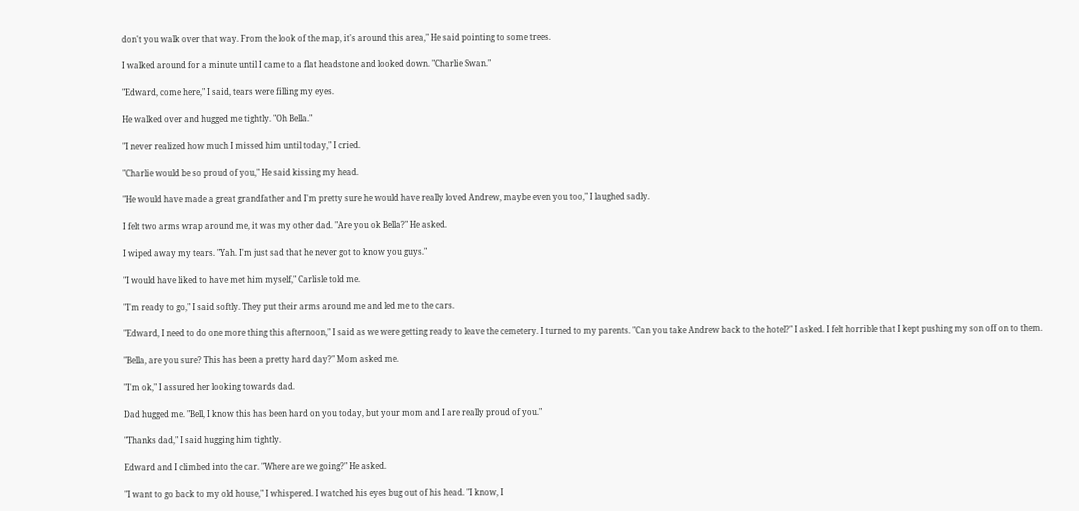don't you walk over that way. From the look of the map, it's around this area," He said pointing to some trees.

I walked around for a minute until I came to a flat headstone and looked down. "Charlie Swan."

"Edward, come here," I said, tears were filling my eyes.

He walked over and hugged me tightly. "Oh Bella."

"I never realized how much I missed him until today," I cried.

"Charlie would be so proud of you," He said kissing my head.

"He would have made a great grandfather and I'm pretty sure he would have really loved Andrew, maybe even you too," I laughed sadly.

I felt two arms wrap around me, it was my other dad. "Are you ok Bella?" He asked.

I wiped away my tears. "Yah. I'm just sad that he never got to know you guys."

"I would have liked to have met him myself," Carlisle told me.

"I'm ready to go," I said softly. They put their arms around me and led me to the cars.

"Edward, I need to do one more thing this afternoon," I said as we were getting ready to leave the cemetery. I turned to my parents. "Can you take Andrew back to the hotel?" I asked. I felt horrible that I kept pushing my son off on to them.

"Bella, are you sure? This has been a pretty hard day?" Mom asked me.

"I'm ok," I assured her looking towards dad.

Dad hugged me. "Bell, I know this has been hard on you today, but your mom and I are really proud of you."

"Thanks dad," I said hugging him tightly.

Edward and I climbed into the car. "Where are we going?" He asked.

"I want to go back to my old house," I whispered. I watched his eyes bug out of his head. "I know, I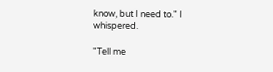know, but I need to." I whispered.

"Tell me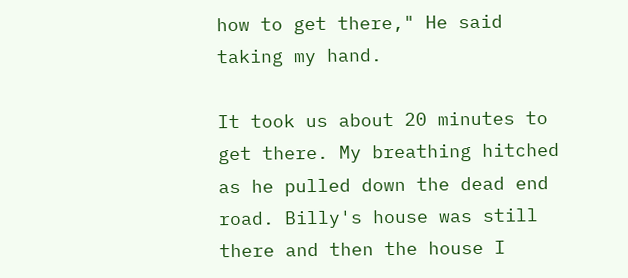how to get there," He said taking my hand.

It took us about 20 minutes to get there. My breathing hitched as he pulled down the dead end road. Billy's house was still there and then the house I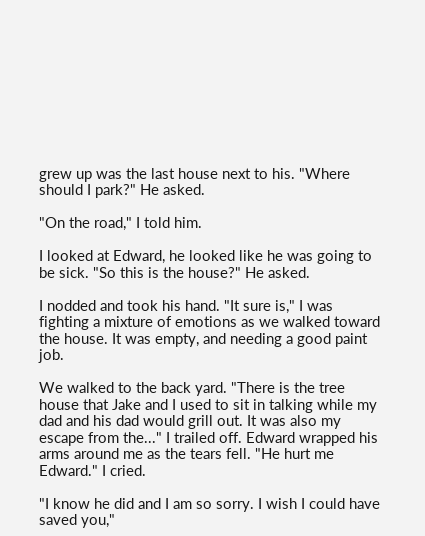grew up was the last house next to his. "Where should I park?" He asked.

"On the road," I told him.

I looked at Edward, he looked like he was going to be sick. "So this is the house?" He asked.

I nodded and took his hand. "It sure is," I was fighting a mixture of emotions as we walked toward the house. It was empty, and needing a good paint job.

We walked to the back yard. "There is the tree house that Jake and I used to sit in talking while my dad and his dad would grill out. It was also my escape from the..." I trailed off. Edward wrapped his arms around me as the tears fell. "He hurt me Edward." I cried.

"I know he did and I am so sorry. I wish I could have saved you,"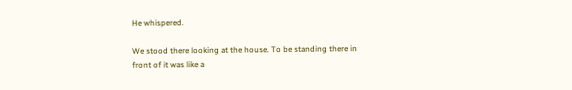He whispered.

We stood there looking at the house. To be standing there in front of it was like a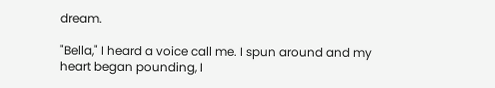dream.

"Bella," I heard a voice call me. I spun around and my heart began pounding, I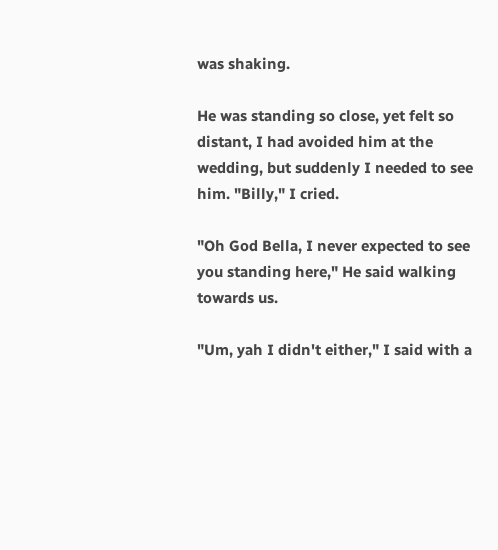was shaking.

He was standing so close, yet felt so distant, I had avoided him at the wedding, but suddenly I needed to see him. "Billy," I cried.

"Oh God Bella, I never expected to see you standing here," He said walking towards us.

"Um, yah I didn't either," I said with a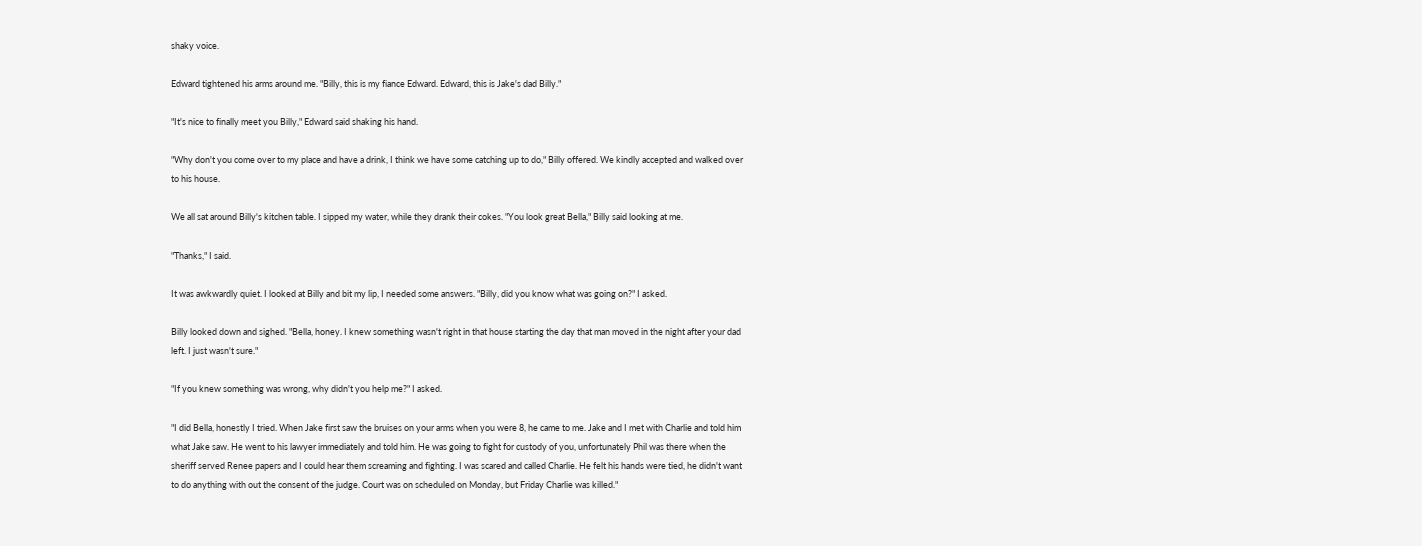shaky voice.

Edward tightened his arms around me. "Billy, this is my fiance Edward. Edward, this is Jake's dad Billy."

"It's nice to finally meet you Billy," Edward said shaking his hand.

"Why don't you come over to my place and have a drink, I think we have some catching up to do," Billy offered. We kindly accepted and walked over to his house.

We all sat around Billy's kitchen table. I sipped my water, while they drank their cokes. "You look great Bella," Billy said looking at me.

"Thanks," I said.

It was awkwardly quiet. I looked at Billy and bit my lip, I needed some answers. "Billy, did you know what was going on?" I asked.

Billy looked down and sighed. "Bella, honey. I knew something wasn't right in that house starting the day that man moved in the night after your dad left. I just wasn't sure."

"If you knew something was wrong, why didn't you help me?" I asked.

"I did Bella, honestly I tried. When Jake first saw the bruises on your arms when you were 8, he came to me. Jake and I met with Charlie and told him what Jake saw. He went to his lawyer immediately and told him. He was going to fight for custody of you, unfortunately Phil was there when the sheriff served Renee papers and I could hear them screaming and fighting. I was scared and called Charlie. He felt his hands were tied, he didn't want to do anything with out the consent of the judge. Court was on scheduled on Monday, but Friday Charlie was killed."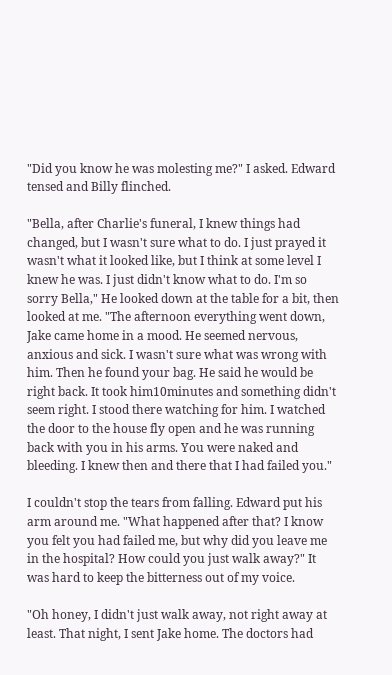"Did you know he was molesting me?" I asked. Edward tensed and Billy flinched.

"Bella, after Charlie's funeral, I knew things had changed, but I wasn't sure what to do. I just prayed it wasn't what it looked like, but I think at some level I knew he was. I just didn't know what to do. I'm so sorry Bella," He looked down at the table for a bit, then looked at me. "The afternoon everything went down, Jake came home in a mood. He seemed nervous, anxious and sick. I wasn't sure what was wrong with him. Then he found your bag. He said he would be right back. It took him10minutes and something didn't seem right. I stood there watching for him. I watched the door to the house fly open and he was running back with you in his arms. You were naked and bleeding. I knew then and there that I had failed you."

I couldn't stop the tears from falling. Edward put his arm around me. "What happened after that? I know you felt you had failed me, but why did you leave me in the hospital? How could you just walk away?" It was hard to keep the bitterness out of my voice.

"Oh honey, I didn't just walk away, not right away at least. That night, I sent Jake home. The doctors had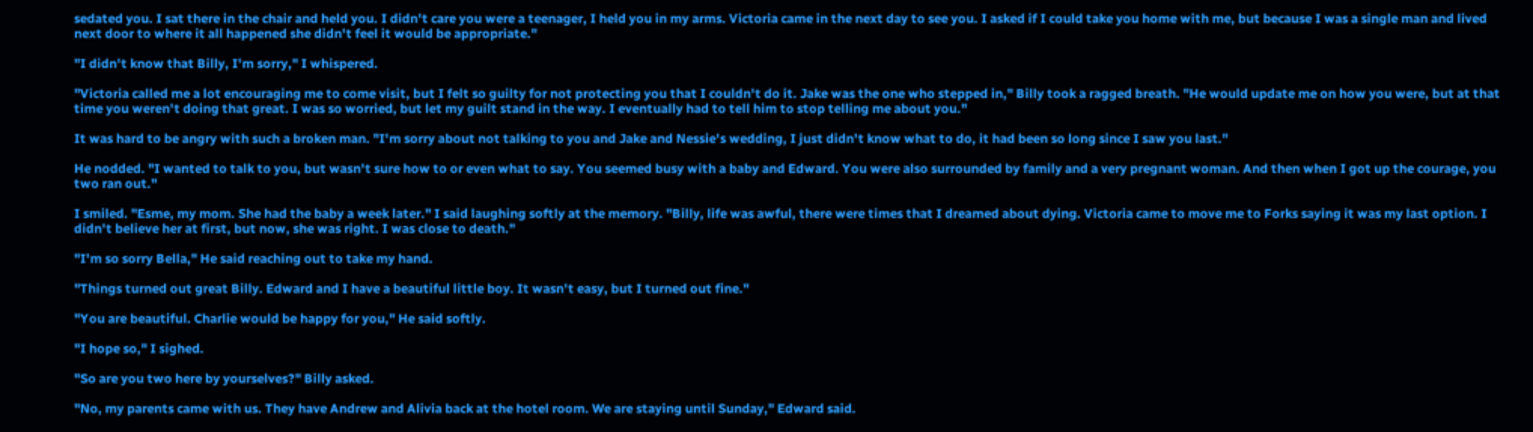sedated you. I sat there in the chair and held you. I didn't care you were a teenager, I held you in my arms. Victoria came in the next day to see you. I asked if I could take you home with me, but because I was a single man and lived next door to where it all happened she didn't feel it would be appropriate."

"I didn't know that Billy, I'm sorry," I whispered.

"Victoria called me a lot encouraging me to come visit, but I felt so guilty for not protecting you that I couldn't do it. Jake was the one who stepped in," Billy took a ragged breath. "He would update me on how you were, but at that time you weren't doing that great. I was so worried, but let my guilt stand in the way. I eventually had to tell him to stop telling me about you."

It was hard to be angry with such a broken man. "I'm sorry about not talking to you and Jake and Nessie's wedding, I just didn't know what to do, it had been so long since I saw you last."

He nodded. "I wanted to talk to you, but wasn't sure how to or even what to say. You seemed busy with a baby and Edward. You were also surrounded by family and a very pregnant woman. And then when I got up the courage, you two ran out."

I smiled. "Esme, my mom. She had the baby a week later." I said laughing softly at the memory. "Billy, life was awful, there were times that I dreamed about dying. Victoria came to move me to Forks saying it was my last option. I didn't believe her at first, but now, she was right. I was close to death."

"I'm so sorry Bella," He said reaching out to take my hand.

"Things turned out great Billy. Edward and I have a beautiful little boy. It wasn't easy, but I turned out fine."

"You are beautiful. Charlie would be happy for you," He said softly.

"I hope so," I sighed.

"So are you two here by yourselves?" Billy asked.

"No, my parents came with us. They have Andrew and Alivia back at the hotel room. We are staying until Sunday," Edward said.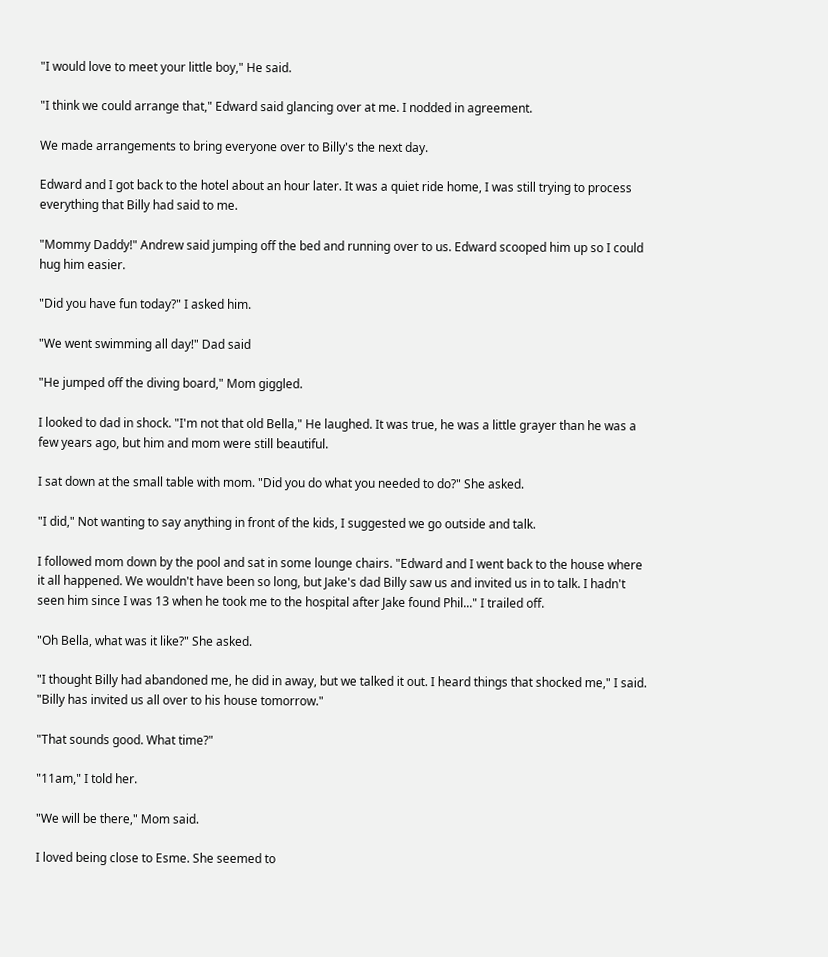"I would love to meet your little boy," He said.

"I think we could arrange that," Edward said glancing over at me. I nodded in agreement.

We made arrangements to bring everyone over to Billy's the next day.

Edward and I got back to the hotel about an hour later. It was a quiet ride home, I was still trying to process everything that Billy had said to me.

"Mommy Daddy!" Andrew said jumping off the bed and running over to us. Edward scooped him up so I could hug him easier.

"Did you have fun today?" I asked him.

"We went swimming all day!" Dad said

"He jumped off the diving board," Mom giggled.

I looked to dad in shock. "I'm not that old Bella," He laughed. It was true, he was a little grayer than he was a few years ago, but him and mom were still beautiful.

I sat down at the small table with mom. "Did you do what you needed to do?" She asked.

"I did," Not wanting to say anything in front of the kids, I suggested we go outside and talk.

I followed mom down by the pool and sat in some lounge chairs. "Edward and I went back to the house where it all happened. We wouldn't have been so long, but Jake's dad Billy saw us and invited us in to talk. I hadn't seen him since I was 13 when he took me to the hospital after Jake found Phil..." I trailed off.

"Oh Bella, what was it like?" She asked.

"I thought Billy had abandoned me, he did in away, but we talked it out. I heard things that shocked me," I said. "Billy has invited us all over to his house tomorrow."

"That sounds good. What time?"

"11am," I told her.

"We will be there," Mom said.

I loved being close to Esme. She seemed to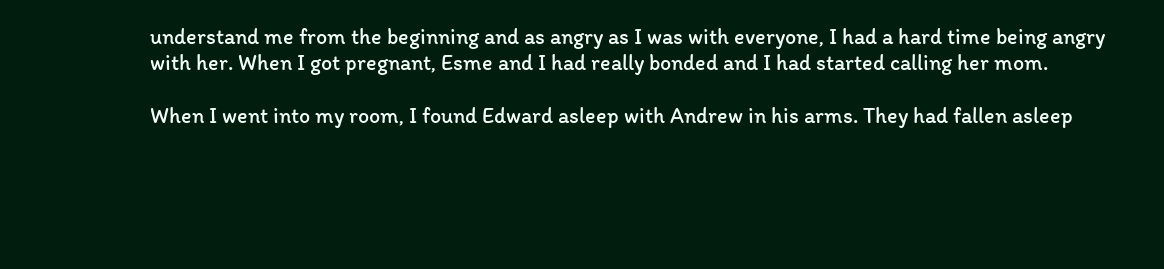understand me from the beginning and as angry as I was with everyone, I had a hard time being angry with her. When I got pregnant, Esme and I had really bonded and I had started calling her mom.

When I went into my room, I found Edward asleep with Andrew in his arms. They had fallen asleep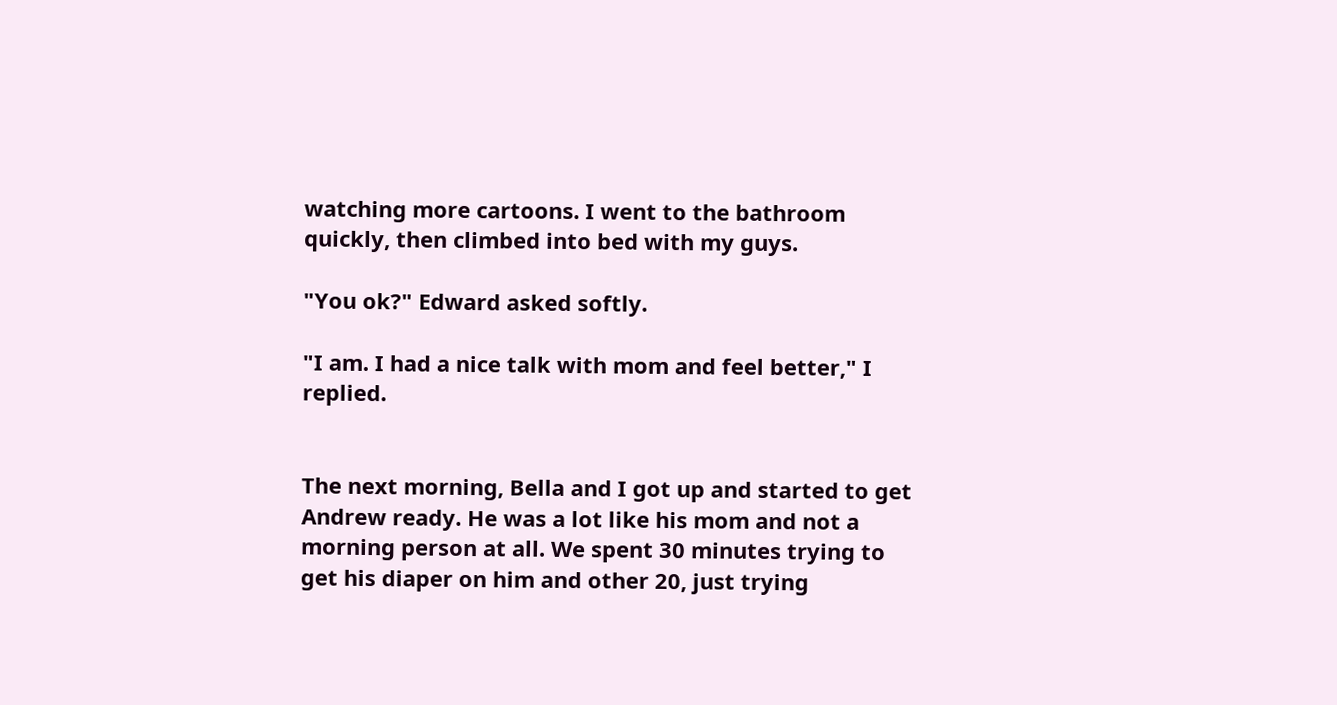watching more cartoons. I went to the bathroom quickly, then climbed into bed with my guys.

"You ok?" Edward asked softly.

"I am. I had a nice talk with mom and feel better," I replied.


The next morning, Bella and I got up and started to get Andrew ready. He was a lot like his mom and not a morning person at all. We spent 30 minutes trying to get his diaper on him and other 20, just trying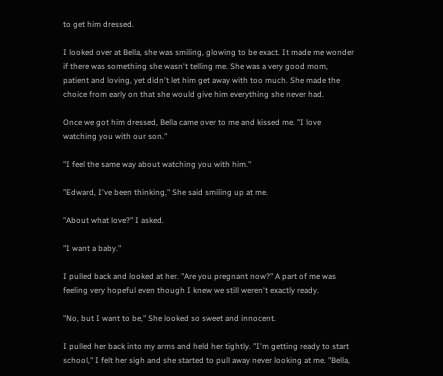to get him dressed.

I looked over at Bella, she was smiling, glowing to be exact. It made me wonder if there was something she wasn't telling me. She was a very good mom, patient and loving, yet didn't let him get away with too much. She made the choice from early on that she would give him everything she never had.

Once we got him dressed, Bella came over to me and kissed me. "I love watching you with our son."

"I feel the same way about watching you with him."

"Edward, I've been thinking," She said smiling up at me.

"About what love?" I asked.

"I want a baby."

I pulled back and looked at her. "Are you pregnant now?" A part of me was feeling very hopeful even though I knew we still weren't exactly ready.

"No, but I want to be," She looked so sweet and innocent.

I pulled her back into my arms and held her tightly. "I'm getting ready to start school," I felt her sigh and she started to pull away never looking at me. "Bella,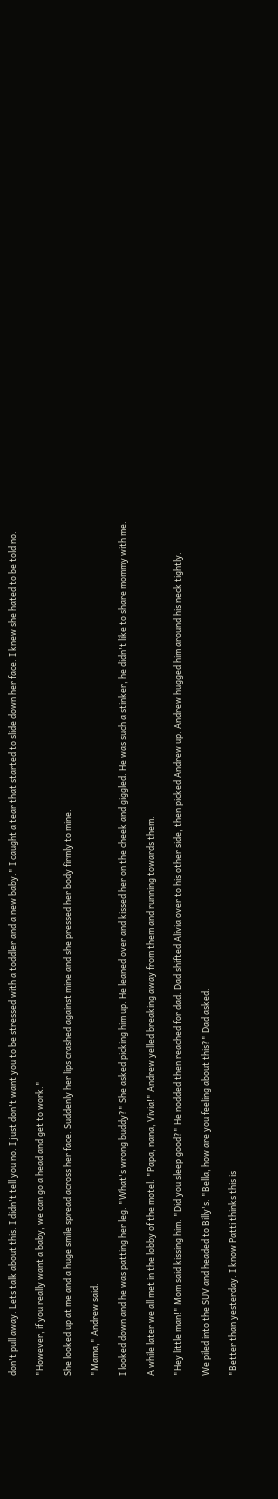don't pull away. Lets talk about this. I didn't tell you no. I just don't want you to be stressed with a toddler and a new baby." I caught a tear that started to slide down her face. I knew she hated to be told no.

"However, if you really want a baby, we can go a head and get to work."

She looked up at me and a huge smile spread across her face. Suddenly her lips crashed against mine and she pressed her body firmly to mine.

"Mama," Andrew said.

I looked down and he was patting her leg. "What's wrong buddy?" She asked picking him up. He leaned over and kissed her on the cheek and giggled. He was such a stinker, he didn't like to share mommy with me.

A while later we all met in the lobby of the motel. "Papa, nana, Vivia!" Andrew yelled breaking away from them and running towards them.

"Hey little man!" Mom said kissing him. "Did you sleep good?" He nodded then reached for dad. Dad shifted Alivia over to his other side, then picked Andrew up. Andrew hugged him around his neck tightly.

We piled into the SUV and headed to Billy's. "Bella, how are you feeling about this?" Dad asked.

"Better than yesterday. I know Patti thinks this is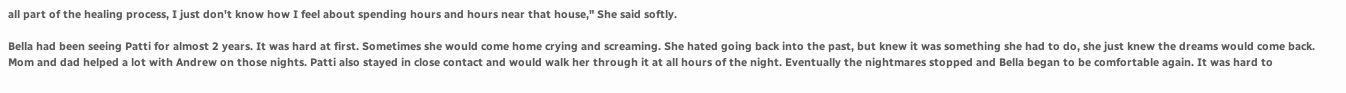all part of the healing process, I just don't know how I feel about spending hours and hours near that house," She said softly.

Bella had been seeing Patti for almost 2 years. It was hard at first. Sometimes she would come home crying and screaming. She hated going back into the past, but knew it was something she had to do, she just knew the dreams would come back. Mom and dad helped a lot with Andrew on those nights. Patti also stayed in close contact and would walk her through it at all hours of the night. Eventually the nightmares stopped and Bella began to be comfortable again. It was hard to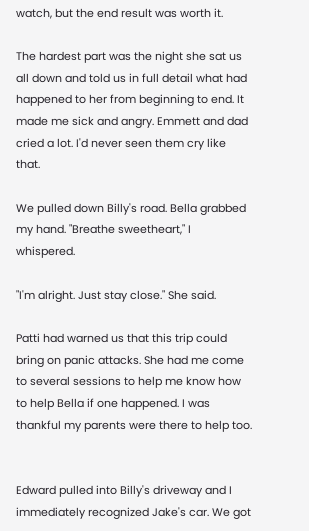watch, but the end result was worth it.

The hardest part was the night she sat us all down and told us in full detail what had happened to her from beginning to end. It made me sick and angry. Emmett and dad cried a lot. I'd never seen them cry like that.

We pulled down Billy's road. Bella grabbed my hand. "Breathe sweetheart," I whispered.

"I'm alright. Just stay close." She said.

Patti had warned us that this trip could bring on panic attacks. She had me come to several sessions to help me know how to help Bella if one happened. I was thankful my parents were there to help too.


Edward pulled into Billy's driveway and I immediately recognized Jake's car. We got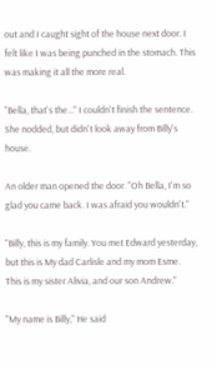out and I caught sight of the house next door. I felt like I was being punched in the stomach. This was making it all the more real.

"Bella, that's the..." I couldn't finish the sentence. She nodded, but didn't look away from Billy's house.

An older man opened the door. "Oh Bella, I'm so glad you came back. I was afraid you wouldn't."

"Billy, this is my family. You met Edward yesterday, but this is My dad Carlisle and my mom Esme. This is my sister Alivia, and our son Andrew."

"My name is Billy," He said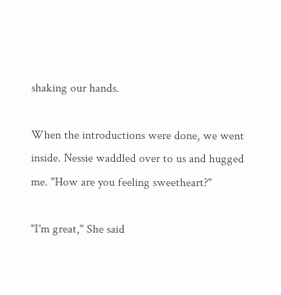shaking our hands.

When the introductions were done, we went inside. Nessie waddled over to us and hugged me. "How are you feeling sweetheart?"

"I'm great," She said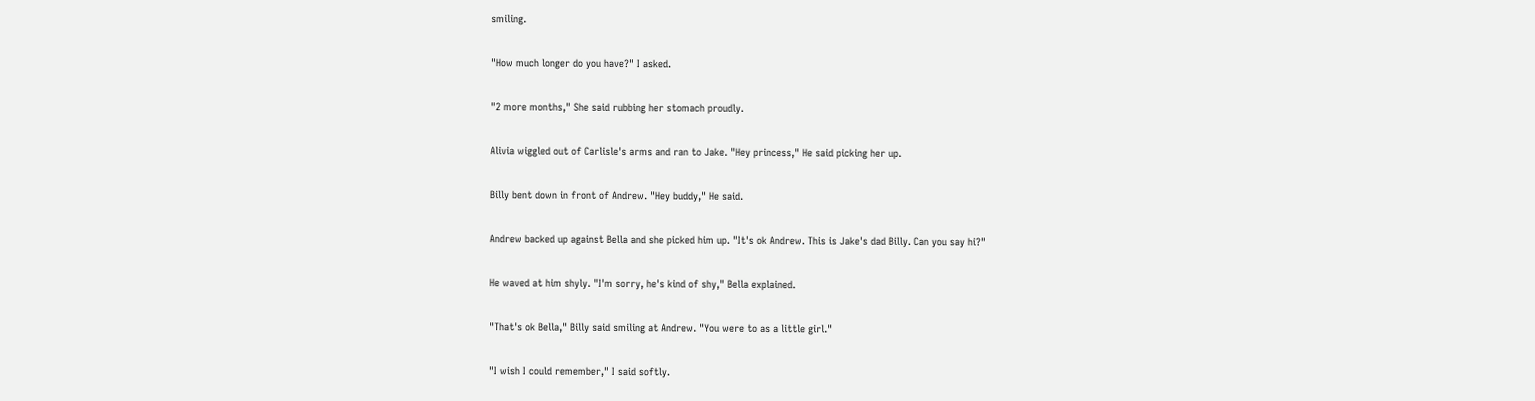smiling.

"How much longer do you have?" I asked.

"2 more months," She said rubbing her stomach proudly.

Alivia wiggled out of Carlisle's arms and ran to Jake. "Hey princess," He said picking her up.

Billy bent down in front of Andrew. "Hey buddy," He said.

Andrew backed up against Bella and she picked him up. "It's ok Andrew. This is Jake's dad Billy. Can you say hi?"

He waved at him shyly. "I'm sorry, he's kind of shy," Bella explained.

"That's ok Bella," Billy said smiling at Andrew. "You were to as a little girl."

"I wish I could remember," I said softly.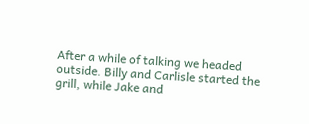After a while of talking we headed outside. Billy and Carlisle started the grill, while Jake and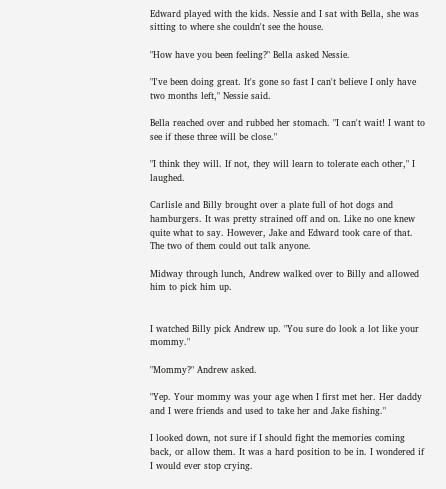Edward played with the kids. Nessie and I sat with Bella, she was sitting to where she couldn't see the house.

"How have you been feeling?" Bella asked Nessie.

"I've been doing great. It's gone so fast I can't believe I only have two months left," Nessie said.

Bella reached over and rubbed her stomach. "I can't wait! I want to see if these three will be close."

"I think they will. If not, they will learn to tolerate each other," I laughed.

Carlisle and Billy brought over a plate full of hot dogs and hamburgers. It was pretty strained off and on. Like no one knew quite what to say. However, Jake and Edward took care of that. The two of them could out talk anyone.

Midway through lunch, Andrew walked over to Billy and allowed him to pick him up.


I watched Billy pick Andrew up. "You sure do look a lot like your mommy."

"Mommy?" Andrew asked.

"Yep. Your mommy was your age when I first met her. Her daddy and I were friends and used to take her and Jake fishing."

I looked down, not sure if I should fight the memories coming back, or allow them. It was a hard position to be in. I wondered if I would ever stop crying.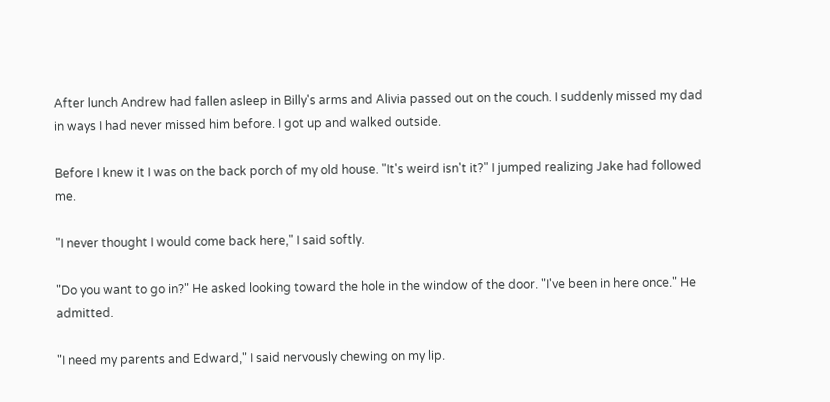After lunch Andrew had fallen asleep in Billy's arms and Alivia passed out on the couch. I suddenly missed my dad in ways I had never missed him before. I got up and walked outside.

Before I knew it I was on the back porch of my old house. "It's weird isn't it?" I jumped realizing Jake had followed me.

"I never thought I would come back here," I said softly.

"Do you want to go in?" He asked looking toward the hole in the window of the door. "I've been in here once." He admitted.

"I need my parents and Edward," I said nervously chewing on my lip.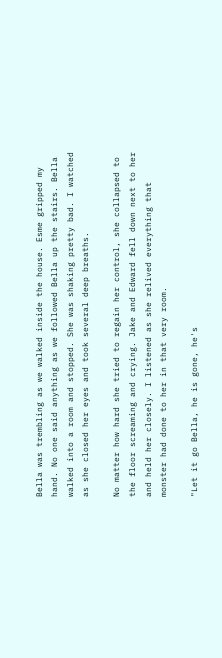Bella was trembling as we walked inside the house. Esme gripped my hand. No one said anything as we followed Bella up the stairs. Bella walked into a room and stopped. She was shaking pretty bad. I watched as she closed her eyes and took several deep breaths.

No matter how hard she tried to regain her control, she collapsed to the floor screaming and crying. Jake and Edward fell down next to her and held her closely. I listened as she relived everything that monster had done to her in that very room.

"Let it go Bella, he is gone, he's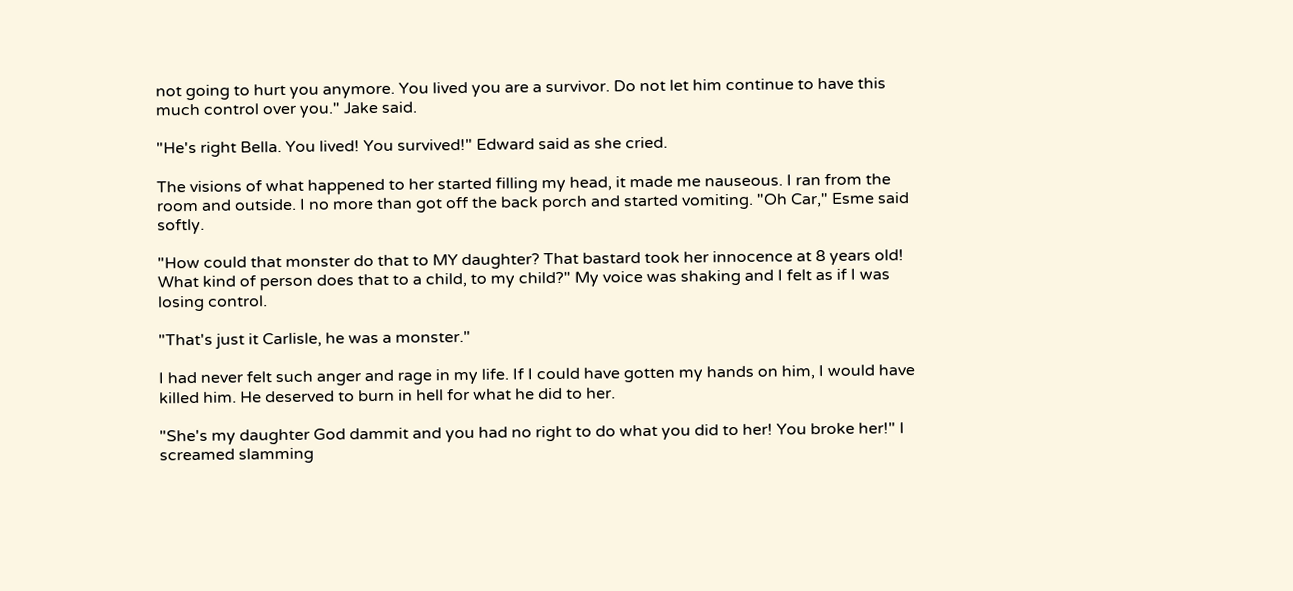not going to hurt you anymore. You lived you are a survivor. Do not let him continue to have this much control over you." Jake said.

"He's right Bella. You lived! You survived!" Edward said as she cried.

The visions of what happened to her started filling my head, it made me nauseous. I ran from the room and outside. I no more than got off the back porch and started vomiting. "Oh Car," Esme said softly.

"How could that monster do that to MY daughter? That bastard took her innocence at 8 years old! What kind of person does that to a child, to my child?" My voice was shaking and I felt as if I was losing control.

"That's just it Carlisle, he was a monster."

I had never felt such anger and rage in my life. If I could have gotten my hands on him, I would have killed him. He deserved to burn in hell for what he did to her.

"She's my daughter God dammit and you had no right to do what you did to her! You broke her!" I screamed slamming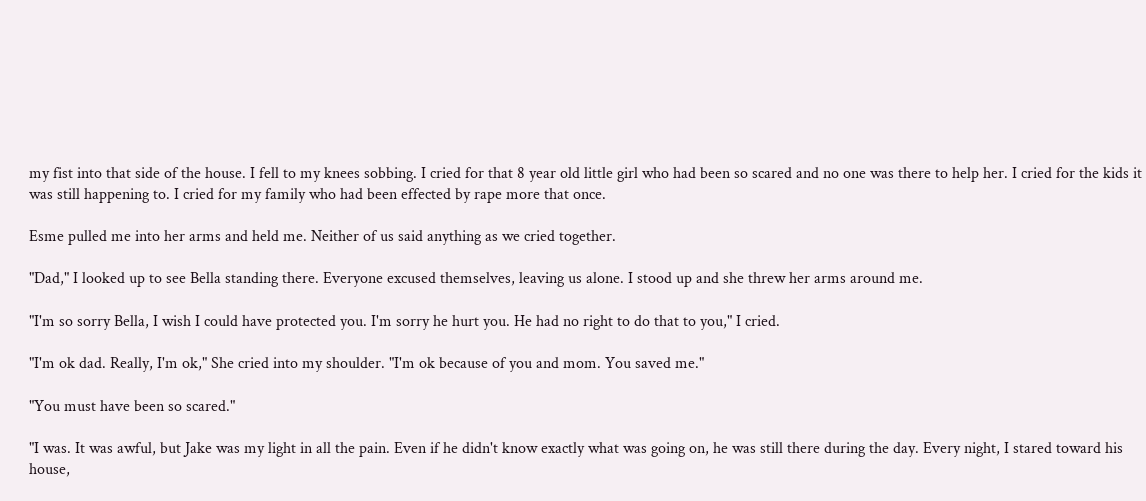my fist into that side of the house. I fell to my knees sobbing. I cried for that 8 year old little girl who had been so scared and no one was there to help her. I cried for the kids it was still happening to. I cried for my family who had been effected by rape more that once.

Esme pulled me into her arms and held me. Neither of us said anything as we cried together.

"Dad," I looked up to see Bella standing there. Everyone excused themselves, leaving us alone. I stood up and she threw her arms around me.

"I'm so sorry Bella, I wish I could have protected you. I'm sorry he hurt you. He had no right to do that to you," I cried.

"I'm ok dad. Really, I'm ok," She cried into my shoulder. "I'm ok because of you and mom. You saved me."

"You must have been so scared."

"I was. It was awful, but Jake was my light in all the pain. Even if he didn't know exactly what was going on, he was still there during the day. Every night, I stared toward his house,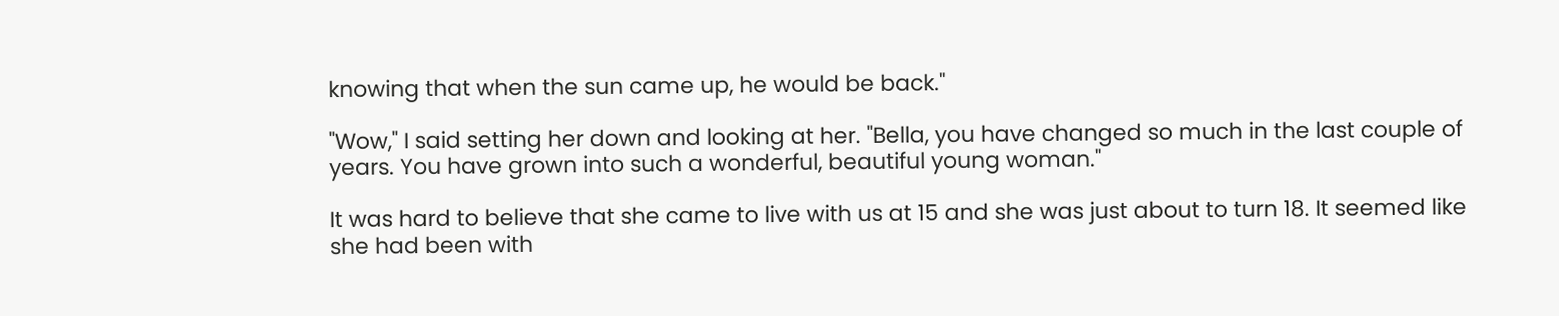knowing that when the sun came up, he would be back."

"Wow," I said setting her down and looking at her. "Bella, you have changed so much in the last couple of years. You have grown into such a wonderful, beautiful young woman."

It was hard to believe that she came to live with us at 15 and she was just about to turn 18. It seemed like she had been with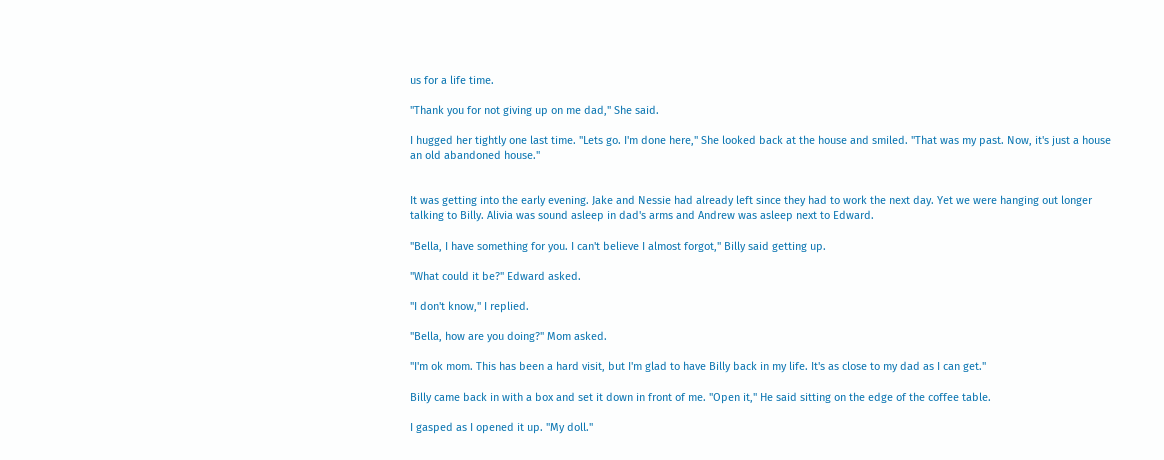us for a life time.

"Thank you for not giving up on me dad," She said.

I hugged her tightly one last time. "Lets go. I'm done here," She looked back at the house and smiled. "That was my past. Now, it's just a house an old abandoned house."


It was getting into the early evening. Jake and Nessie had already left since they had to work the next day. Yet we were hanging out longer talking to Billy. Alivia was sound asleep in dad's arms and Andrew was asleep next to Edward.

"Bella, I have something for you. I can't believe I almost forgot," Billy said getting up.

"What could it be?" Edward asked.

"I don't know," I replied.

"Bella, how are you doing?" Mom asked.

"I'm ok mom. This has been a hard visit, but I'm glad to have Billy back in my life. It's as close to my dad as I can get."

Billy came back in with a box and set it down in front of me. "Open it," He said sitting on the edge of the coffee table.

I gasped as I opened it up. "My doll."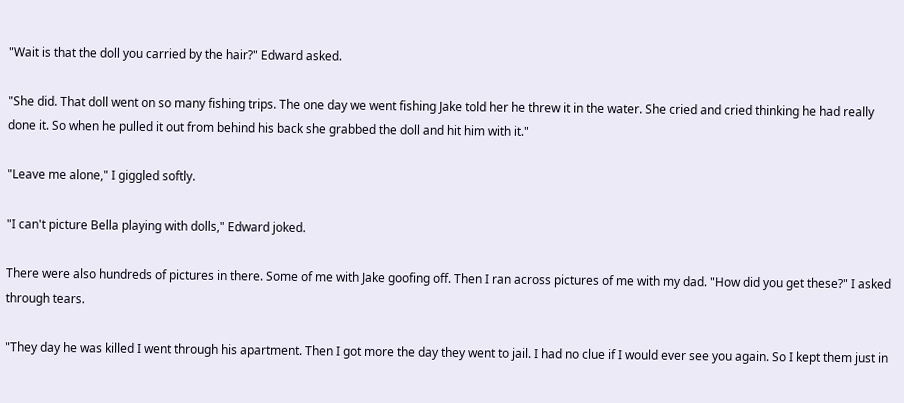"Wait is that the doll you carried by the hair?" Edward asked.

"She did. That doll went on so many fishing trips. The one day we went fishing Jake told her he threw it in the water. She cried and cried thinking he had really done it. So when he pulled it out from behind his back she grabbed the doll and hit him with it."

"Leave me alone," I giggled softly.

"I can't picture Bella playing with dolls," Edward joked.

There were also hundreds of pictures in there. Some of me with Jake goofing off. Then I ran across pictures of me with my dad. "How did you get these?" I asked through tears.

"They day he was killed I went through his apartment. Then I got more the day they went to jail. I had no clue if I would ever see you again. So I kept them just in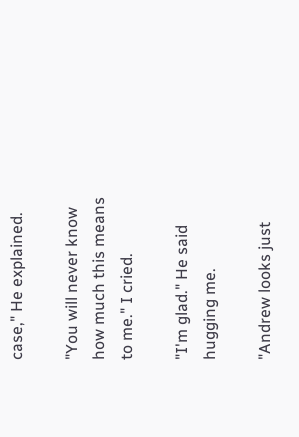case," He explained.

"You will never know how much this means to me." I cried.

"I'm glad." He said hugging me.

"Andrew looks just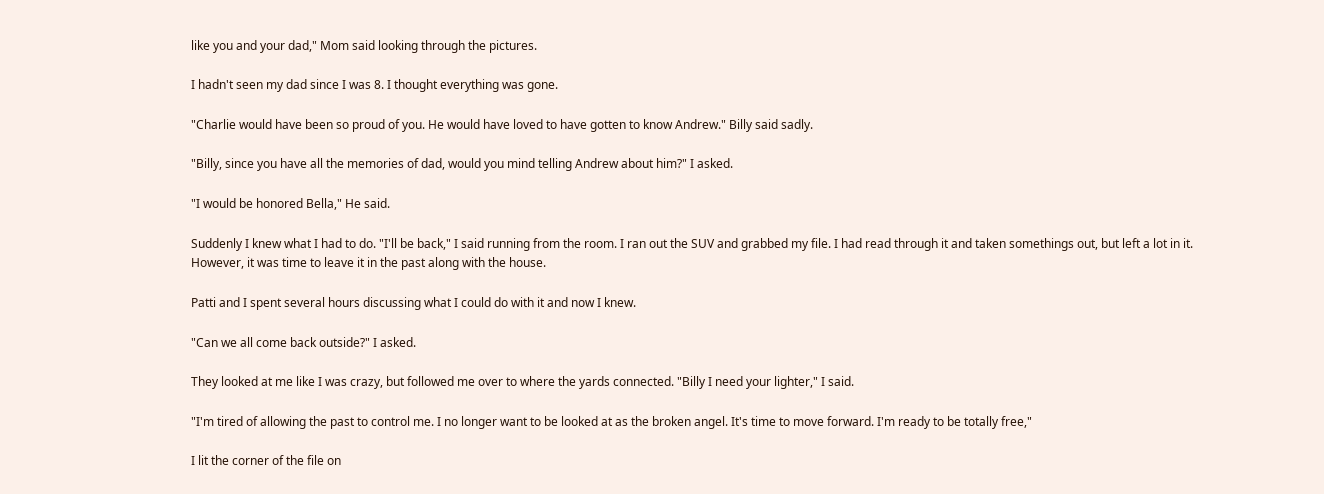like you and your dad," Mom said looking through the pictures.

I hadn't seen my dad since I was 8. I thought everything was gone.

"Charlie would have been so proud of you. He would have loved to have gotten to know Andrew." Billy said sadly.

"Billy, since you have all the memories of dad, would you mind telling Andrew about him?" I asked.

"I would be honored Bella," He said.

Suddenly I knew what I had to do. "I'll be back," I said running from the room. I ran out the SUV and grabbed my file. I had read through it and taken somethings out, but left a lot in it. However, it was time to leave it in the past along with the house.

Patti and I spent several hours discussing what I could do with it and now I knew.

"Can we all come back outside?" I asked.

They looked at me like I was crazy, but followed me over to where the yards connected. "Billy I need your lighter," I said.

"I'm tired of allowing the past to control me. I no longer want to be looked at as the broken angel. It's time to move forward. I'm ready to be totally free,"

I lit the corner of the file on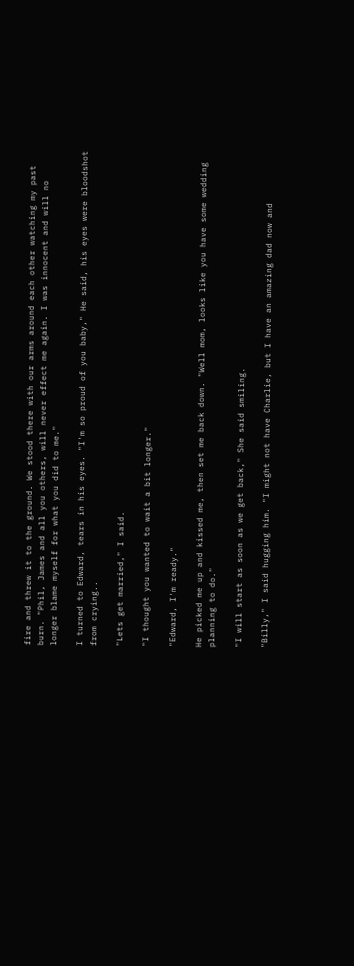fire and threw it to the ground. We stood there with our arms around each other watching my past burn. "Phil, James and all you others, will never effect me again. I was innocent and will no longer blame myself for what you did to me."

I turned to Edward, tears in his eyes. "I'm so proud of you baby," He said, his eyes were bloodshot from crying..

"Lets get married," I said.

"I thought you wanted to wait a bit longer."

"Edward, I'm ready."

He picked me up and kissed me, then set me back down. "Well mom, looks like you have some wedding planning to do."

"I will start as soon as we get back," She said smiling.

"Billy," I said hugging him. "I might not have Charlie, but I have an amazing dad now and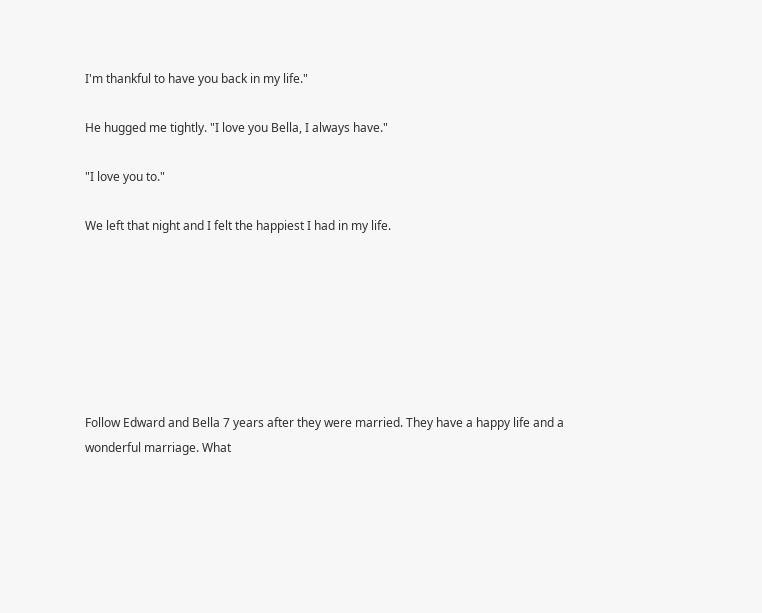I'm thankful to have you back in my life."

He hugged me tightly. "I love you Bella, I always have."

"I love you to."

We left that night and I felt the happiest I had in my life.







Follow Edward and Bella 7 years after they were married. They have a happy life and a
wonderful marriage. What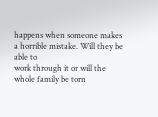happens when someone makes a horrible mistake. Will they be able to
work through it or will the whole family be torn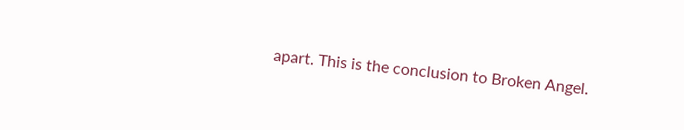apart. This is the conclusion to Broken Angel.